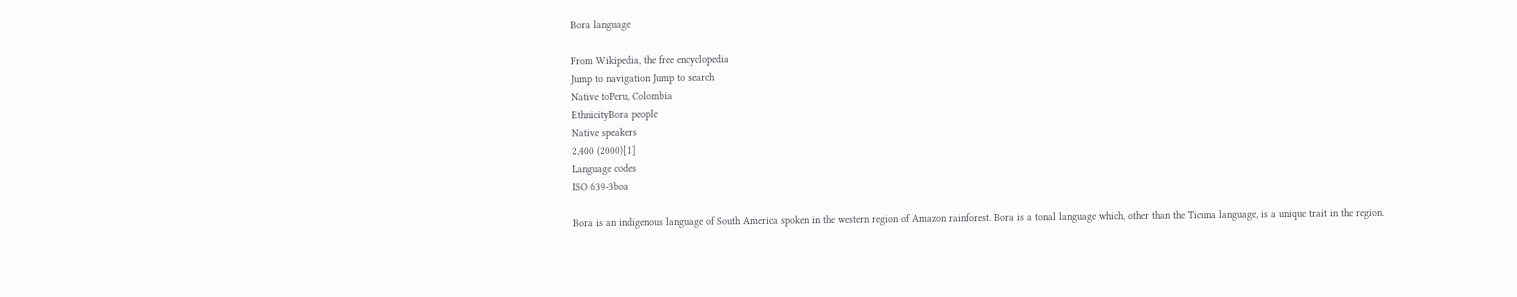Bora language

From Wikipedia, the free encyclopedia
Jump to navigation Jump to search
Native toPeru, Colombia
EthnicityBora people
Native speakers
2,400 (2000)[1]
Language codes
ISO 639-3boa

Bora is an indigenous language of South America spoken in the western region of Amazon rainforest. Bora is a tonal language which, other than the Ticuna language, is a unique trait in the region.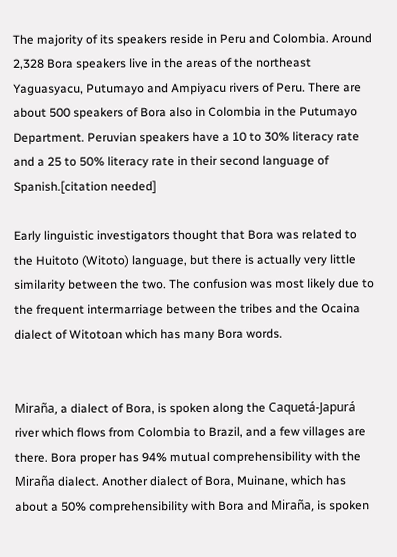The majority of its speakers reside in Peru and Colombia. Around 2,328 Bora speakers live in the areas of the northeast Yaguasyacu, Putumayo and Ampiyacu rivers of Peru. There are about 500 speakers of Bora also in Colombia in the Putumayo Department. Peruvian speakers have a 10 to 30% literacy rate and a 25 to 50% literacy rate in their second language of Spanish.[citation needed]

Early linguistic investigators thought that Bora was related to the Huitoto (Witoto) language, but there is actually very little similarity between the two. The confusion was most likely due to the frequent intermarriage between the tribes and the Ocaina dialect of Witotoan which has many Bora words.


Miraña, a dialect of Bora, is spoken along the Caquetá-Japurá river which flows from Colombia to Brazil, and a few villages are there. Bora proper has 94% mutual comprehensibility with the Miraña dialect. Another dialect of Bora, Muinane, which has about a 50% comprehensibility with Bora and Miraña, is spoken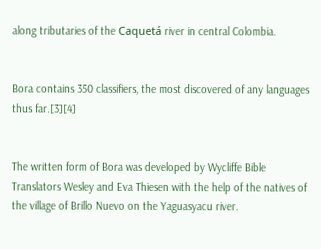along tributaries of the Caquetá river in central Colombia.


Bora contains 350 classifiers, the most discovered of any languages thus far.[3][4]


The written form of Bora was developed by Wycliffe Bible Translators Wesley and Eva Thiesen with the help of the natives of the village of Brillo Nuevo on the Yaguasyacu river.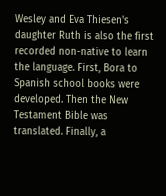Wesley and Eva Thiesen's daughter Ruth is also the first recorded non-native to learn the language. First, Bora to Spanish school books were developed. Then the New Testament Bible was translated. Finally, a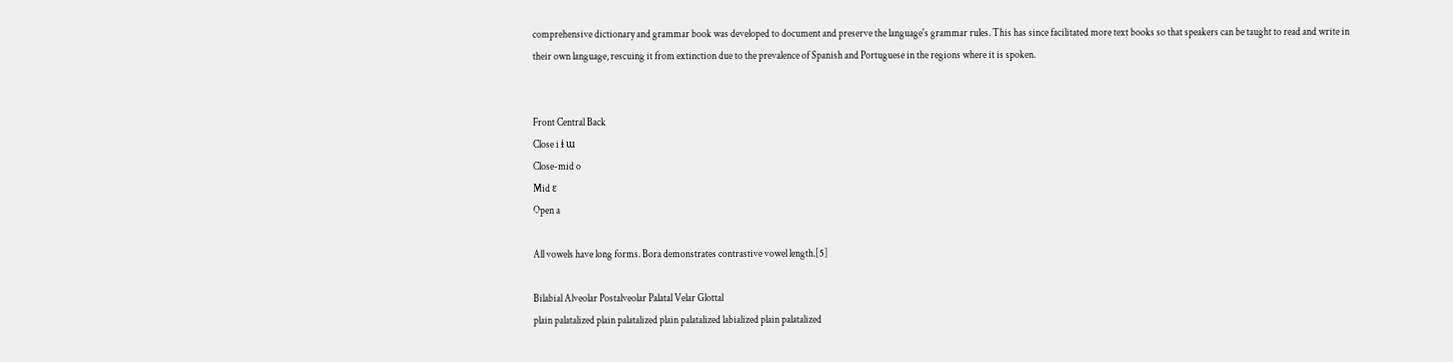comprehensive dictionary and grammar book was developed to document and preserve the language's grammar rules. This has since facilitated more text books so that speakers can be taught to read and write in their own language, rescuing it from extinction due to the prevalence of Spanish and Portuguese in the regions where it is spoken.


Front Central Back
Close i ɨ ɯ
Close-mid o
Mid ɛ
Open a

All vowels have long forms. Bora demonstrates contrastive vowel length.[5]

Bilabial Alveolar Postalveolar Palatal Velar Glottal
plain palatalized plain palatalized plain palatalized labialized plain palatalized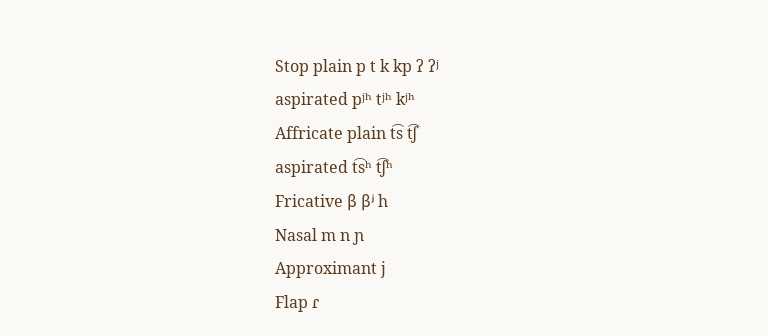Stop plain p t k kp ʔ ʔʲ
aspirated pʲʰ tʲʰ kʲʰ
Affricate plain t͡s t͡ʃ
aspirated t͡sʰ t͡ʃʰ
Fricative β βʲ h
Nasal m n ɲ
Approximant j
Flap ɾ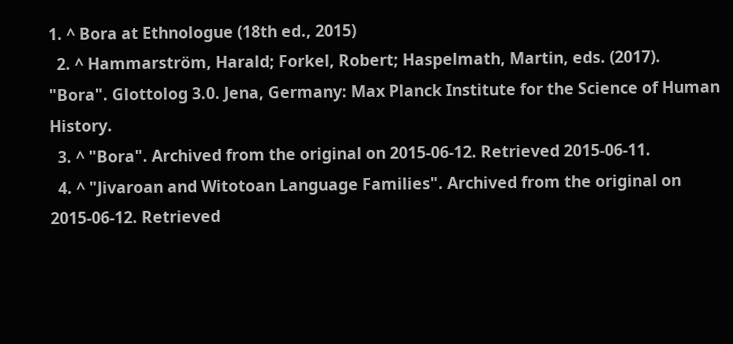1. ^ Bora at Ethnologue (18th ed., 2015)
  2. ^ Hammarström, Harald; Forkel, Robert; Haspelmath, Martin, eds. (2017). "Bora". Glottolog 3.0. Jena, Germany: Max Planck Institute for the Science of Human History.
  3. ^ "Bora". Archived from the original on 2015-06-12. Retrieved 2015-06-11.
  4. ^ "Jivaroan and Witotoan Language Families". Archived from the original on 2015-06-12. Retrieved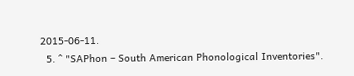2015-06-11.
  5. ^ "SAPhon – South American Phonological Inventories".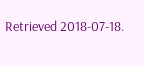Retrieved 2018-07-18.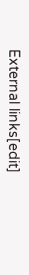External links[edit]